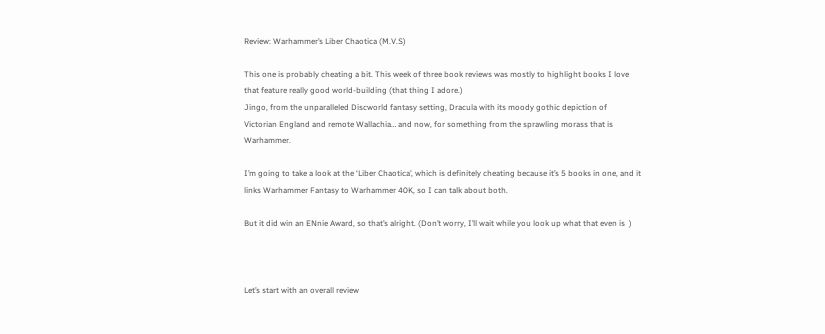Review: Warhammer’s Liber Chaotica (M.V.S)

This one is probably cheating a bit. This week of three book reviews was mostly to highlight books I love that feature really good world-building (that thing I adore.)
Jingo, from the unparalleled Discworld fantasy setting, Dracula with its moody gothic depiction of Victorian England and remote Wallachia… and now, for something from the sprawling morass that is Warhammer.

I’m going to take a look at the ‘Liber Chaotica’, which is definitely cheating because it’s 5 books in one, and it links Warhammer Fantasy to Warhammer 40K, so I can talk about both.

But it did win an ENnie Award, so that’s alright. (Don’t worry, I’ll wait while you look up what that even is  )



Let’s start with an overall review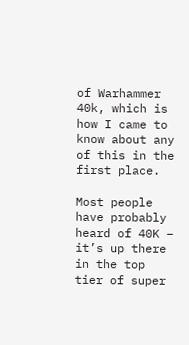of Warhammer 40k, which is how I came to know about any of this in the first place.

Most people have probably heard of 40K – it’s up there in the top tier of super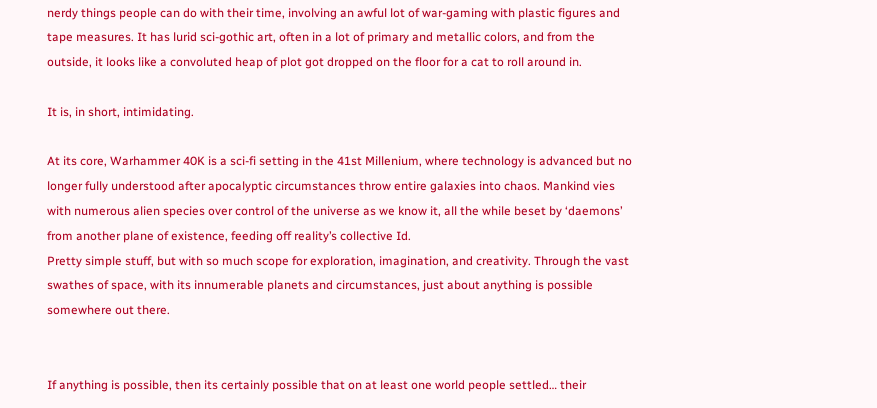nerdy things people can do with their time, involving an awful lot of war-gaming with plastic figures and tape measures. It has lurid sci-gothic art, often in a lot of primary and metallic colors, and from the outside, it looks like a convoluted heap of plot got dropped on the floor for a cat to roll around in.

It is, in short, intimidating.

At its core, Warhammer 40K is a sci-fi setting in the 41st Millenium, where technology is advanced but no longer fully understood after apocalyptic circumstances throw entire galaxies into chaos. Mankind vies with numerous alien species over control of the universe as we know it, all the while beset by ‘daemons’ from another plane of existence, feeding off reality’s collective Id.
Pretty simple stuff, but with so much scope for exploration, imagination, and creativity. Through the vast swathes of space, with its innumerable planets and circumstances, just about anything is possible somewhere out there.


If anything is possible, then its certainly possible that on at least one world people settled… their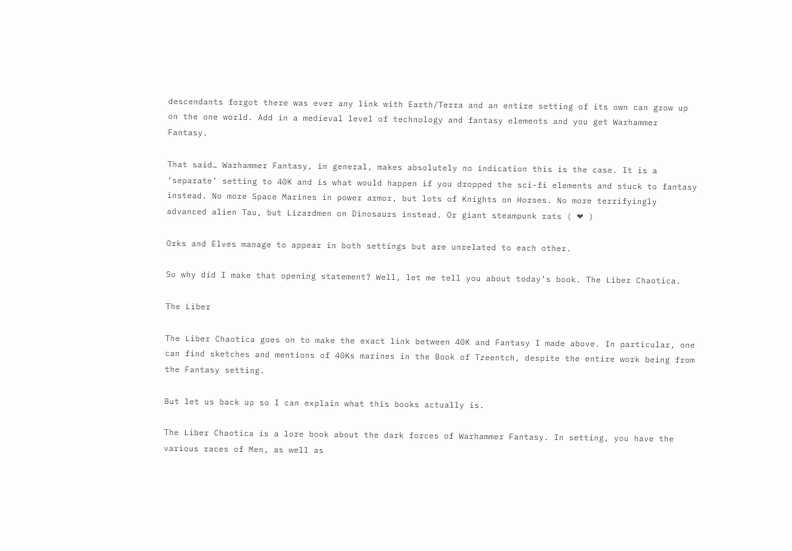descendants forgot there was ever any link with Earth/Terra and an entire setting of its own can grow up on the one world. Add in a medieval level of technology and fantasy elements and you get Warhammer Fantasy.

That said… Warhammer Fantasy, in general, makes absolutely no indication this is the case. It is a ‘separate’ setting to 40K and is what would happen if you dropped the sci-fi elements and stuck to fantasy instead. No more Space Marines in power armor, but lots of Knights on Horses. No more terrifyingly advanced alien Tau, but Lizardmen on Dinosaurs instead. Or giant steampunk rats ( ❤ )

Orks and Elves manage to appear in both settings but are unrelated to each other.

So why did I make that opening statement? Well, let me tell you about today’s book. The Liber Chaotica.

The Liber

The Liber Chaotica goes on to make the exact link between 40K and Fantasy I made above. In particular, one can find sketches and mentions of 40Ks marines in the Book of Tzeentch, despite the entire work being from the Fantasy setting.

But let us back up so I can explain what this books actually is.

The Liber Chaotica is a lore book about the dark forces of Warhammer Fantasy. In setting, you have the various races of Men, as well as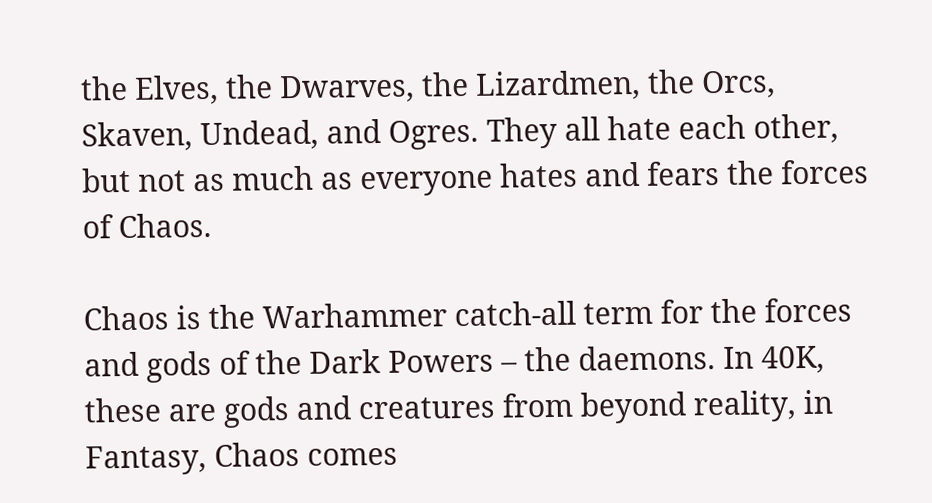the Elves, the Dwarves, the Lizardmen, the Orcs, Skaven, Undead, and Ogres. They all hate each other, but not as much as everyone hates and fears the forces of Chaos.

Chaos is the Warhammer catch-all term for the forces and gods of the Dark Powers – the daemons. In 40K, these are gods and creatures from beyond reality, in Fantasy, Chaos comes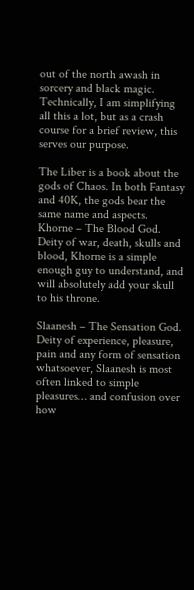out of the north awash in sorcery and black magic. Technically, I am simplifying all this a lot, but as a crash course for a brief review, this serves our purpose.

The Liber is a book about the gods of Chaos. In both Fantasy and 40K, the gods bear the same name and aspects.
Khorne – The Blood God. Deity of war, death, skulls and blood, Khorne is a simple enough guy to understand, and will absolutely add your skull to his throne.

Slaanesh – The Sensation God. Deity of experience, pleasure, pain and any form of sensation whatsoever, Slaanesh is most often linked to simple pleasures… and confusion over how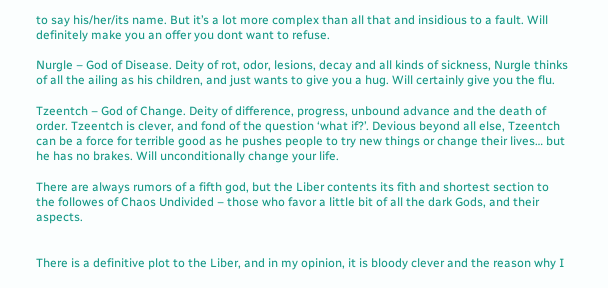to say his/her/its name. But it’s a lot more complex than all that and insidious to a fault. Will definitely make you an offer you dont want to refuse.

Nurgle – God of Disease. Deity of rot, odor, lesions, decay and all kinds of sickness, Nurgle thinks of all the ailing as his children, and just wants to give you a hug. Will certainly give you the flu.

Tzeentch – God of Change. Deity of difference, progress, unbound advance and the death of order. Tzeentch is clever, and fond of the question ‘what if?’. Devious beyond all else, Tzeentch can be a force for terrible good as he pushes people to try new things or change their lives… but he has no brakes. Will unconditionally change your life.

There are always rumors of a fifth god, but the Liber contents its fith and shortest section to the followes of Chaos Undivided – those who favor a little bit of all the dark Gods, and their aspects.


There is a definitive plot to the Liber, and in my opinion, it is bloody clever and the reason why I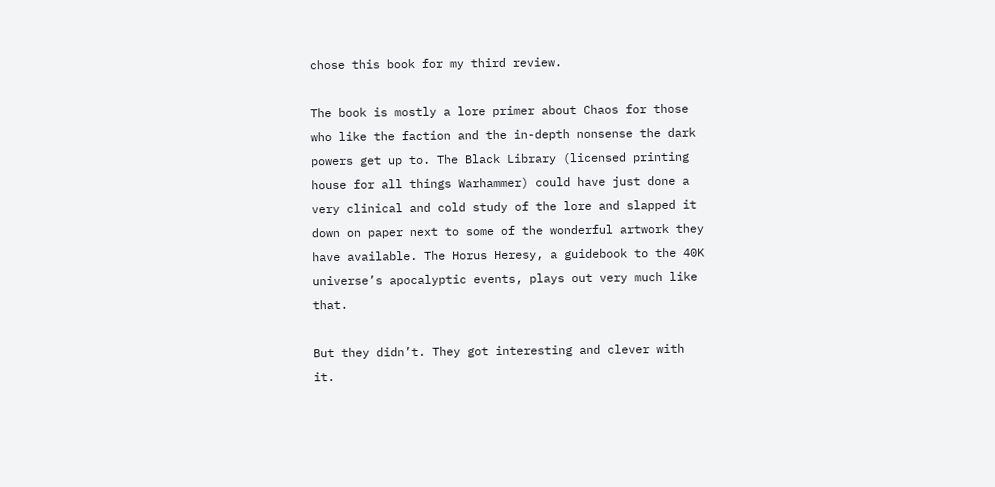chose this book for my third review.

The book is mostly a lore primer about Chaos for those who like the faction and the in-depth nonsense the dark powers get up to. The Black Library (licensed printing house for all things Warhammer) could have just done a very clinical and cold study of the lore and slapped it down on paper next to some of the wonderful artwork they have available. The Horus Heresy, a guidebook to the 40K universe’s apocalyptic events, plays out very much like that.

But they didn’t. They got interesting and clever with it.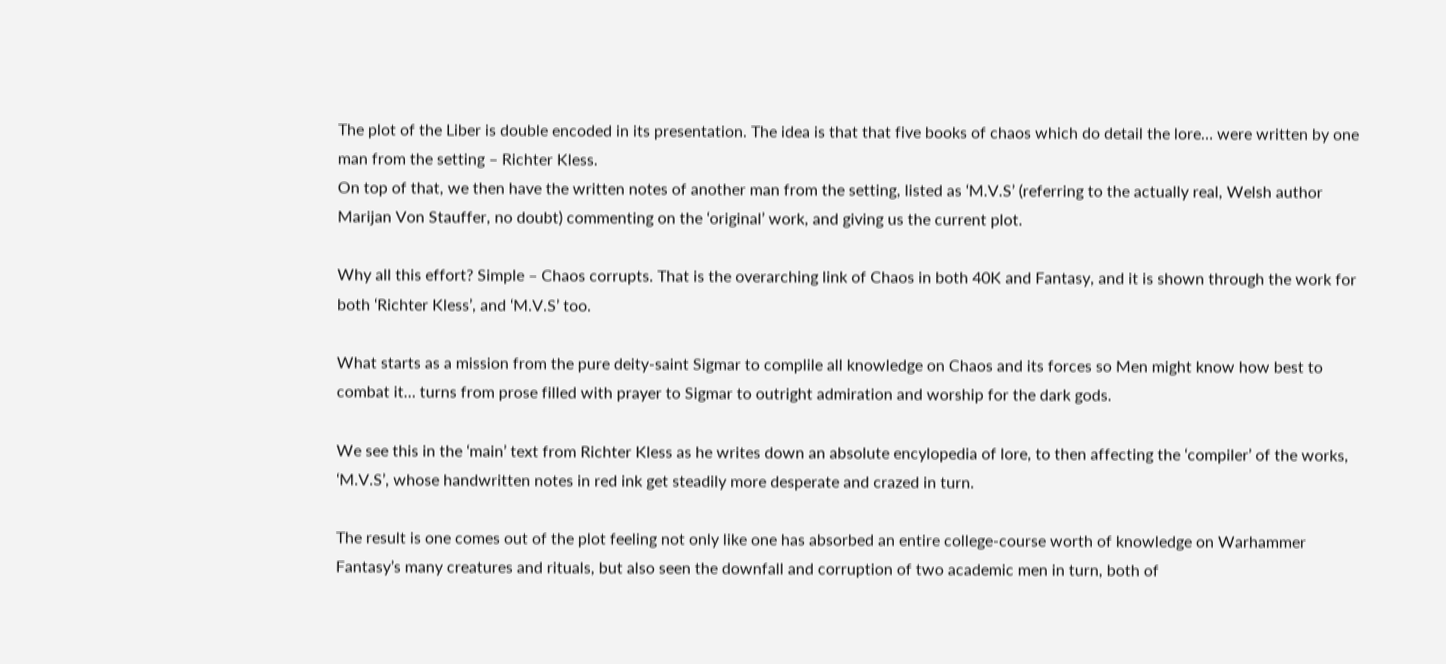The plot of the Liber is double encoded in its presentation. The idea is that that five books of chaos which do detail the lore… were written by one man from the setting – Richter Kless.
On top of that, we then have the written notes of another man from the setting, listed as ‘M.V.S’ (referring to the actually real, Welsh author Marijan Von Stauffer, no doubt) commenting on the ‘original’ work, and giving us the current plot.

Why all this effort? Simple – Chaos corrupts. That is the overarching link of Chaos in both 40K and Fantasy, and it is shown through the work for both ‘Richter Kless’, and ‘M.V.S’ too.

What starts as a mission from the pure deity-saint Sigmar to complile all knowledge on Chaos and its forces so Men might know how best to combat it… turns from prose filled with prayer to Sigmar to outright admiration and worship for the dark gods.

We see this in the ‘main’ text from Richter Kless as he writes down an absolute encylopedia of lore, to then affecting the ‘compiler’ of the works, ‘M.V.S’, whose handwritten notes in red ink get steadily more desperate and crazed in turn.

The result is one comes out of the plot feeling not only like one has absorbed an entire college-course worth of knowledge on Warhammer Fantasy’s many creatures and rituals, but also seen the downfall and corruption of two academic men in turn, both of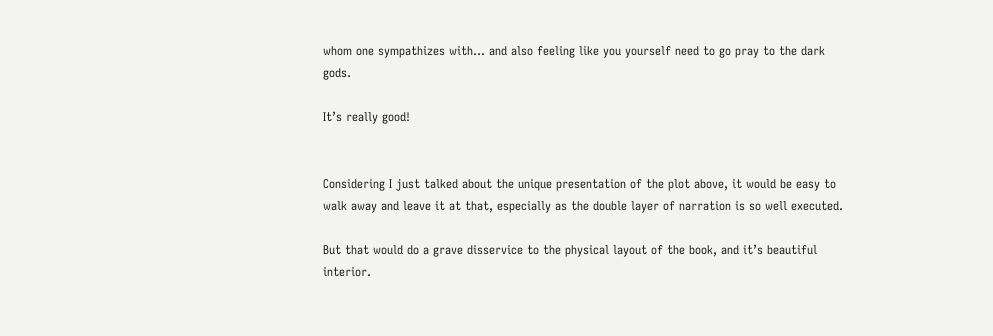whom one sympathizes with… and also feeling like you yourself need to go pray to the dark gods.

It’s really good!


Considering I just talked about the unique presentation of the plot above, it would be easy to walk away and leave it at that, especially as the double layer of narration is so well executed.

But that would do a grave disservice to the physical layout of the book, and it’s beautiful interior.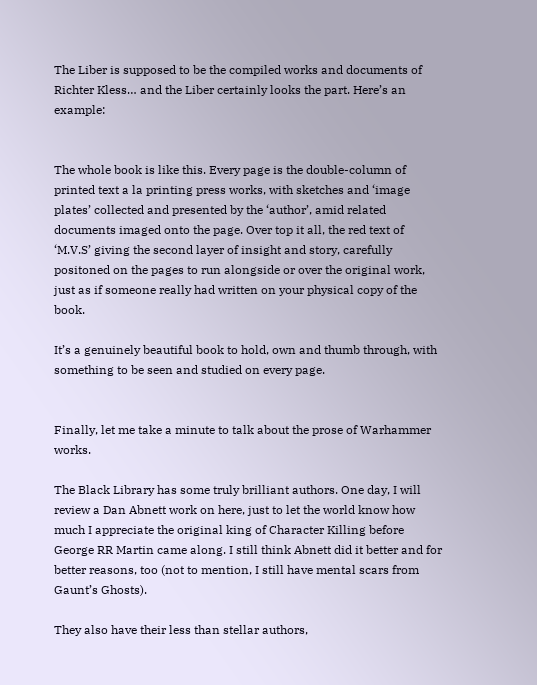The Liber is supposed to be the compiled works and documents of Richter Kless… and the Liber certainly looks the part. Here’s an example:


The whole book is like this. Every page is the double-column of printed text a la printing press works, with sketches and ‘image plates’ collected and presented by the ‘author’, amid related documents imaged onto the page. Over top it all, the red text of ‘M.V.S’ giving the second layer of insight and story, carefully positoned on the pages to run alongside or over the original work, just as if someone really had written on your physical copy of the book.

It’s a genuinely beautiful book to hold, own and thumb through, with something to be seen and studied on every page.


Finally, let me take a minute to talk about the prose of Warhammer works.

The Black Library has some truly brilliant authors. One day, I will review a Dan Abnett work on here, just to let the world know how much I appreciate the original king of Character Killing before George RR Martin came along. I still think Abnett did it better and for better reasons, too (not to mention, I still have mental scars from Gaunt’s Ghosts).

They also have their less than stellar authors,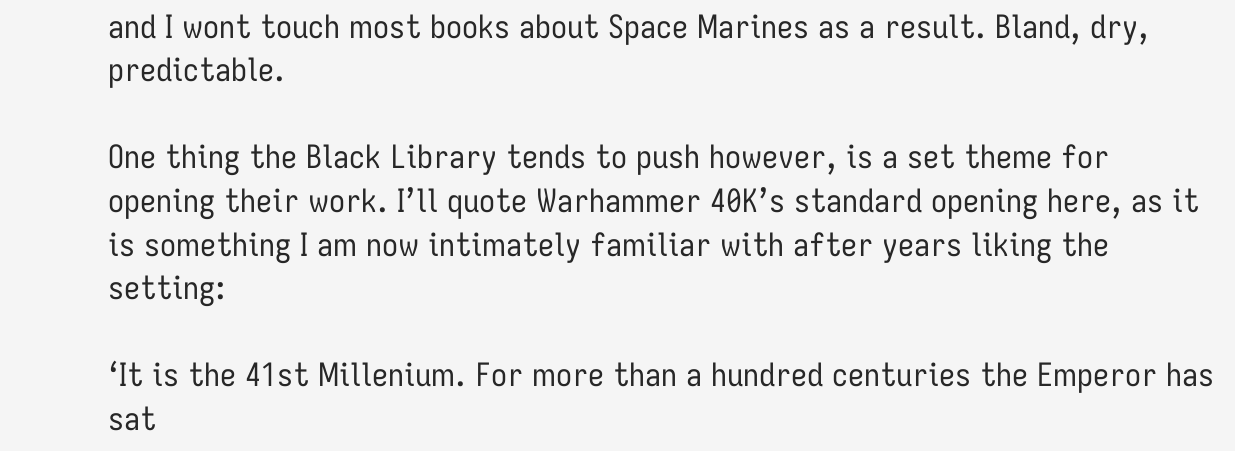and I wont touch most books about Space Marines as a result. Bland, dry, predictable.

One thing the Black Library tends to push however, is a set theme for opening their work. I’ll quote Warhammer 40K’s standard opening here, as it is something I am now intimately familiar with after years liking the setting:

‘It is the 41st Millenium. For more than a hundred centuries the Emperor has sat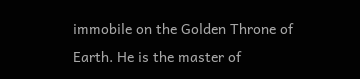immobile on the Golden Throne of Earth. He is the master of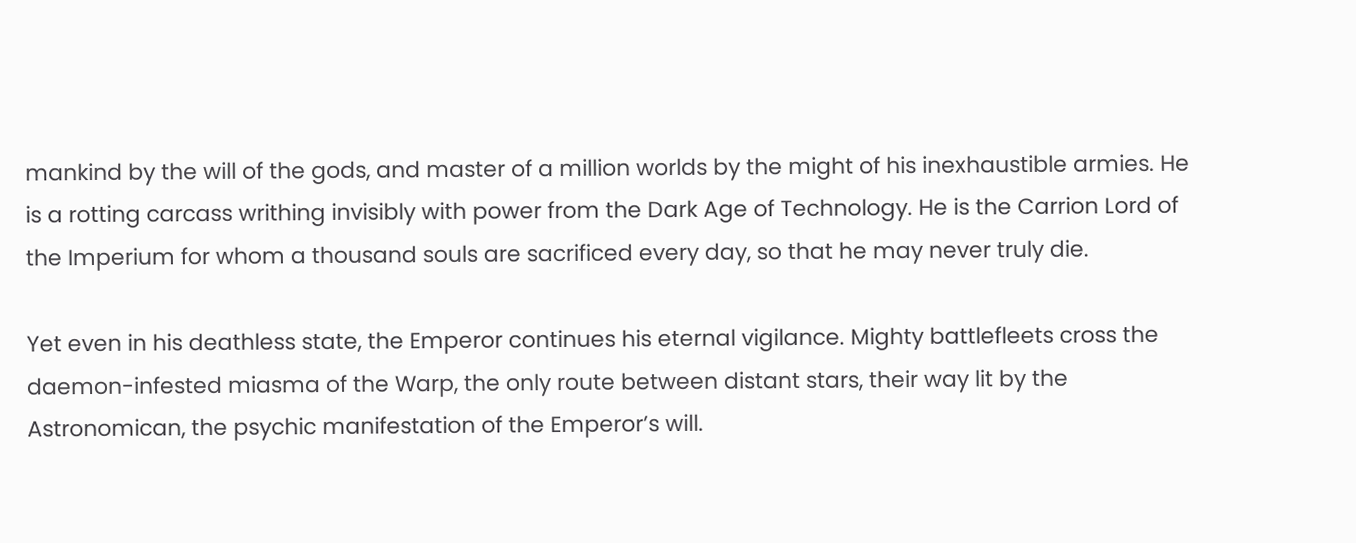mankind by the will of the gods, and master of a million worlds by the might of his inexhaustible armies. He is a rotting carcass writhing invisibly with power from the Dark Age of Technology. He is the Carrion Lord of the Imperium for whom a thousand souls are sacrificed every day, so that he may never truly die.

Yet even in his deathless state, the Emperor continues his eternal vigilance. Mighty battlefleets cross the daemon-infested miasma of the Warp, the only route between distant stars, their way lit by the Astronomican, the psychic manifestation of the Emperor’s will.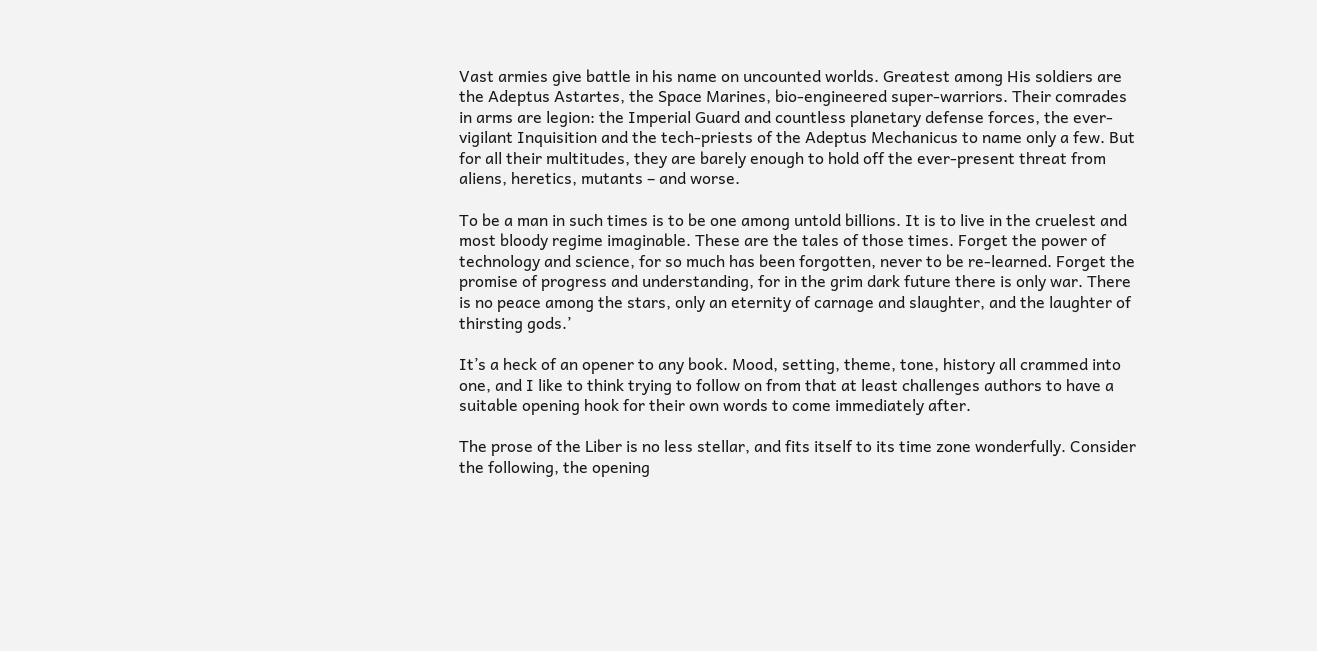Vast armies give battle in his name on uncounted worlds. Greatest among His soldiers are the Adeptus Astartes, the Space Marines, bio-engineered super-warriors. Their comrades in arms are legion: the Imperial Guard and countless planetary defense forces, the ever-vigilant Inquisition and the tech-priests of the Adeptus Mechanicus to name only a few. But for all their multitudes, they are barely enough to hold off the ever-present threat from aliens, heretics, mutants – and worse.

To be a man in such times is to be one among untold billions. It is to live in the cruelest and most bloody regime imaginable. These are the tales of those times. Forget the power of technology and science, for so much has been forgotten, never to be re-learned. Forget the promise of progress and understanding, for in the grim dark future there is only war. There is no peace among the stars, only an eternity of carnage and slaughter, and the laughter of thirsting gods.’

It’s a heck of an opener to any book. Mood, setting, theme, tone, history all crammed into one, and I like to think trying to follow on from that at least challenges authors to have a suitable opening hook for their own words to come immediately after.

The prose of the Liber is no less stellar, and fits itself to its time zone wonderfully. Consider the following, the opening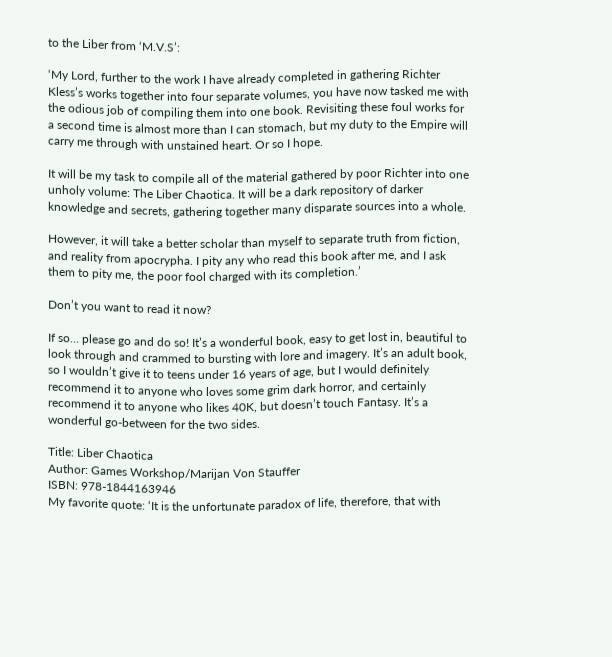to the Liber from ‘M.V.S’:

‘My Lord, further to the work I have already completed in gathering Richter Kless’s works together into four separate volumes, you have now tasked me with the odious job of compiling them into one book. Revisiting these foul works for a second time is almost more than I can stomach, but my duty to the Empire will carry me through with unstained heart. Or so I hope.

It will be my task to compile all of the material gathered by poor Richter into one unholy volume: The Liber Chaotica. It will be a dark repository of darker knowledge and secrets, gathering together many disparate sources into a whole.

However, it will take a better scholar than myself to separate truth from fiction, and reality from apocrypha. I pity any who read this book after me, and I ask them to pity me, the poor fool charged with its completion.’

Don’t you want to read it now?

If so… please go and do so! It’s a wonderful book, easy to get lost in, beautiful to look through and crammed to bursting with lore and imagery. It’s an adult book, so I wouldn’t give it to teens under 16 years of age, but I would definitely recommend it to anyone who loves some grim dark horror, and certainly recommend it to anyone who likes 40K, but doesn’t touch Fantasy. It’s a wonderful go-between for the two sides.

Title: Liber Chaotica
Author: Games Workshop/Marijan Von Stauffer
ISBN: 978-1844163946
My favorite quote: ‘It is the unfortunate paradox of life, therefore, that with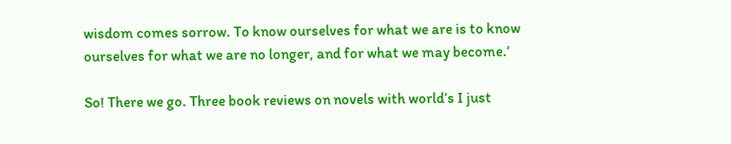wisdom comes sorrow. To know ourselves for what we are is to know ourselves for what we are no longer, and for what we may become.’

So! There we go. Three book reviews on novels with world’s I just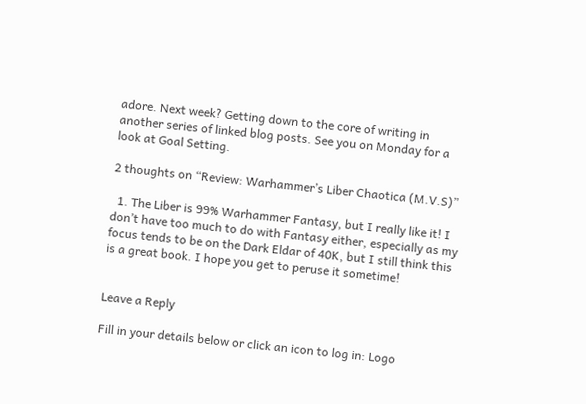adore. Next week? Getting down to the core of writing in another series of linked blog posts. See you on Monday for a look at Goal Setting.

2 thoughts on “Review: Warhammer’s Liber Chaotica (M.V.S)”

  1. The Liber is 99% Warhammer Fantasy, but I really like it! I don’t have too much to do with Fantasy either, especially as my focus tends to be on the Dark Eldar of 40K, but I still think this is a great book. I hope you get to peruse it sometime!


Leave a Reply

Fill in your details below or click an icon to log in: Logo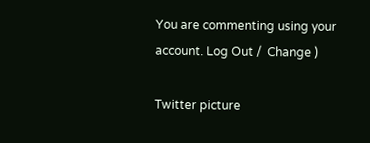You are commenting using your account. Log Out /  Change )

Twitter picture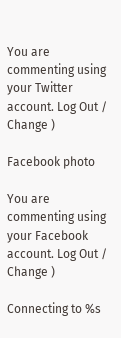You are commenting using your Twitter account. Log Out /  Change )

Facebook photo

You are commenting using your Facebook account. Log Out /  Change )

Connecting to %s